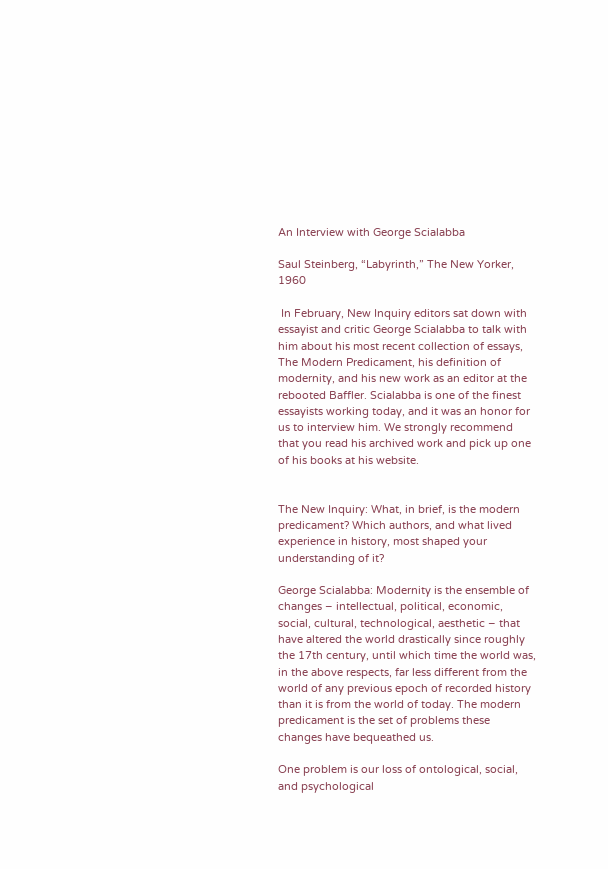An Interview with George Scialabba

Saul Steinberg, “Labyrinth,” The New Yorker, 1960

 In February, New Inquiry editors sat down with essayist and critic George Scialabba to talk with him about his most recent collection of essays, The Modern Predicament, his definition of modernity, and his new work as an editor at the rebooted Baffler. Scialabba is one of the finest essayists working today, and it was an honor for us to interview him. We strongly recommend that you read his archived work and pick up one of his books at his website.


The New Inquiry: What, in brief, is the modern predicament? Which authors, and what lived experience in history, most shaped your understanding of it?

George Scialabba: Modernity is the ensemble of changes – intellectual, political, economic, social, cultural, technological, aesthetic – that have altered the world drastically since roughly the 17th century, until which time the world was, in the above respects, far less different from the world of any previous epoch of recorded history than it is from the world of today. The modern predicament is the set of problems these changes have bequeathed us.

One problem is our loss of ontological, social, and psychological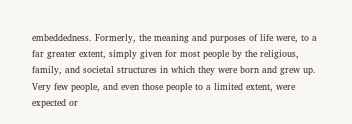embeddedness. Formerly, the meaning and purposes of life were, to a far greater extent, simply given for most people by the religious, family, and societal structures in which they were born and grew up. Very few people, and even those people to a limited extent, were expected or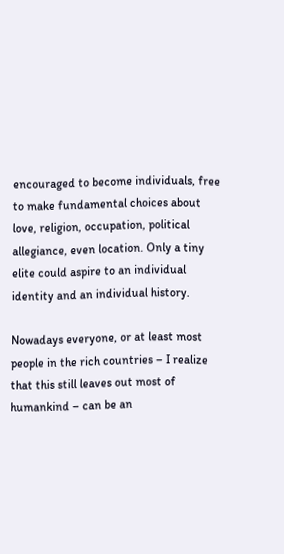encouraged to become individuals, free to make fundamental choices about love, religion, occupation, political allegiance, even location. Only a tiny elite could aspire to an individual identity and an individual history.

Nowadays everyone, or at least most people in the rich countries – I realize that this still leaves out most of humankind – can be an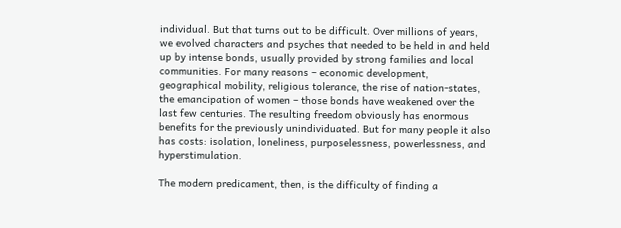individual. But that turns out to be difficult. Over millions of years, we evolved characters and psyches that needed to be held in and held up by intense bonds, usually provided by strong families and local communities. For many reasons – economic development, geographical mobility, religious tolerance, the rise of nation-states, the emancipation of women – those bonds have weakened over the last few centuries. The resulting freedom obviously has enormous benefits for the previously unindividuated. But for many people it also has costs: isolation, loneliness, purposelessness, powerlessness, and hyperstimulation.

The modern predicament, then, is the difficulty of finding a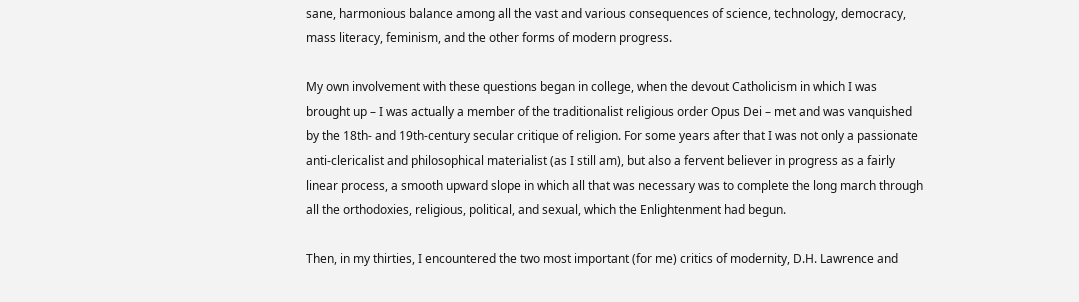sane, harmonious balance among all the vast and various consequences of science, technology, democracy, mass literacy, feminism, and the other forms of modern progress.

My own involvement with these questions began in college, when the devout Catholicism in which I was brought up – I was actually a member of the traditionalist religious order Opus Dei – met and was vanquished by the 18th- and 19th-century secular critique of religion. For some years after that I was not only a passionate anti-clericalist and philosophical materialist (as I still am), but also a fervent believer in progress as a fairly linear process, a smooth upward slope in which all that was necessary was to complete the long march through all the orthodoxies, religious, political, and sexual, which the Enlightenment had begun.

Then, in my thirties, I encountered the two most important (for me) critics of modernity, D.H. Lawrence and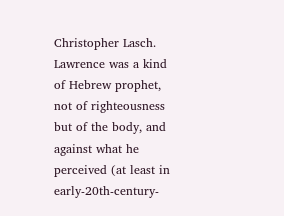Christopher Lasch. Lawrence was a kind of Hebrew prophet, not of righteousness but of the body, and against what he perceived (at least in early-20th-century-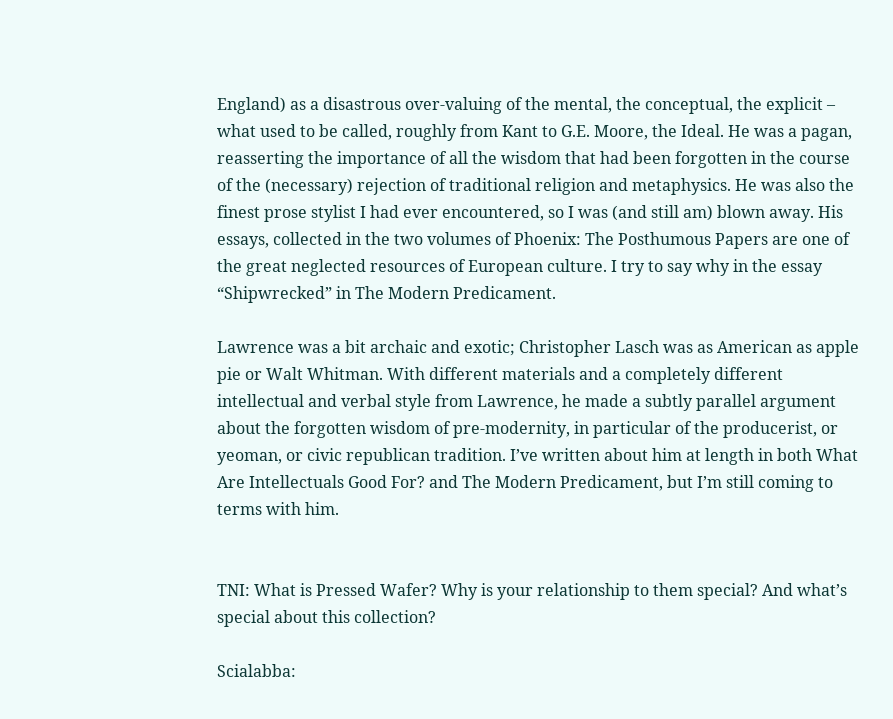England) as a disastrous over-valuing of the mental, the conceptual, the explicit – what used to be called, roughly from Kant to G.E. Moore, the Ideal. He was a pagan, reasserting the importance of all the wisdom that had been forgotten in the course of the (necessary) rejection of traditional religion and metaphysics. He was also the finest prose stylist I had ever encountered, so I was (and still am) blown away. His essays, collected in the two volumes of Phoenix: The Posthumous Papers are one of the great neglected resources of European culture. I try to say why in the essay “Shipwrecked” in The Modern Predicament.

Lawrence was a bit archaic and exotic; Christopher Lasch was as American as apple pie or Walt Whitman. With different materials and a completely different intellectual and verbal style from Lawrence, he made a subtly parallel argument about the forgotten wisdom of pre-modernity, in particular of the producerist, or yeoman, or civic republican tradition. I’ve written about him at length in both What Are Intellectuals Good For? and The Modern Predicament, but I’m still coming to terms with him.


TNI: What is Pressed Wafer? Why is your relationship to them special? And what’s special about this collection?

Scialabba: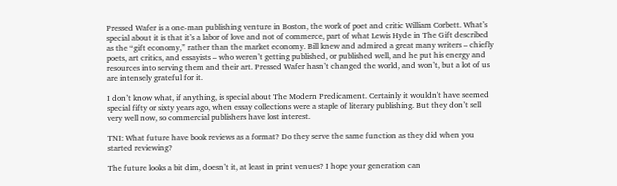Pressed Wafer is a one-man publishing venture in Boston, the work of poet and critic William Corbett. What’s special about it is that it’s a labor of love and not of commerce, part of what Lewis Hyde in The Gift described as the “gift economy,” rather than the market economy. Bill knew and admired a great many writers – chiefly poets, art critics, and essayists – who weren’t getting published, or published well, and he put his energy and resources into serving them and their art. Pressed Wafer hasn’t changed the world, and won’t, but a lot of us are intensely grateful for it.

I don’t know what, if anything, is special about The Modern Predicament. Certainly it wouldn't have seemed special fifty or sixty years ago, when essay collections were a staple of literary publishing. But they don’t sell very well now, so commercial publishers have lost interest.

TNI: What future have book reviews as a format? Do they serve the same function as they did when you started reviewing?

The future looks a bit dim, doesn’t it, at least in print venues? I hope your generation can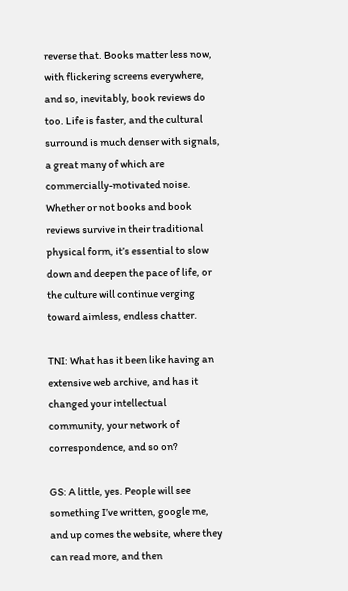reverse that. Books matter less now, with flickering screens everywhere, and so, inevitably, book reviews do too. Life is faster, and the cultural surround is much denser with signals, a great many of which are commercially-motivated noise. Whether or not books and book reviews survive in their traditional physical form, it’s essential to slow down and deepen the pace of life, or the culture will continue verging toward aimless, endless chatter.

TNI: What has it been like having an extensive web archive, and has it changed your intellectual community, your network of correspondence, and so on?

GS: A little, yes. People will see something I’ve written, google me, and up comes the website, where they can read more, and then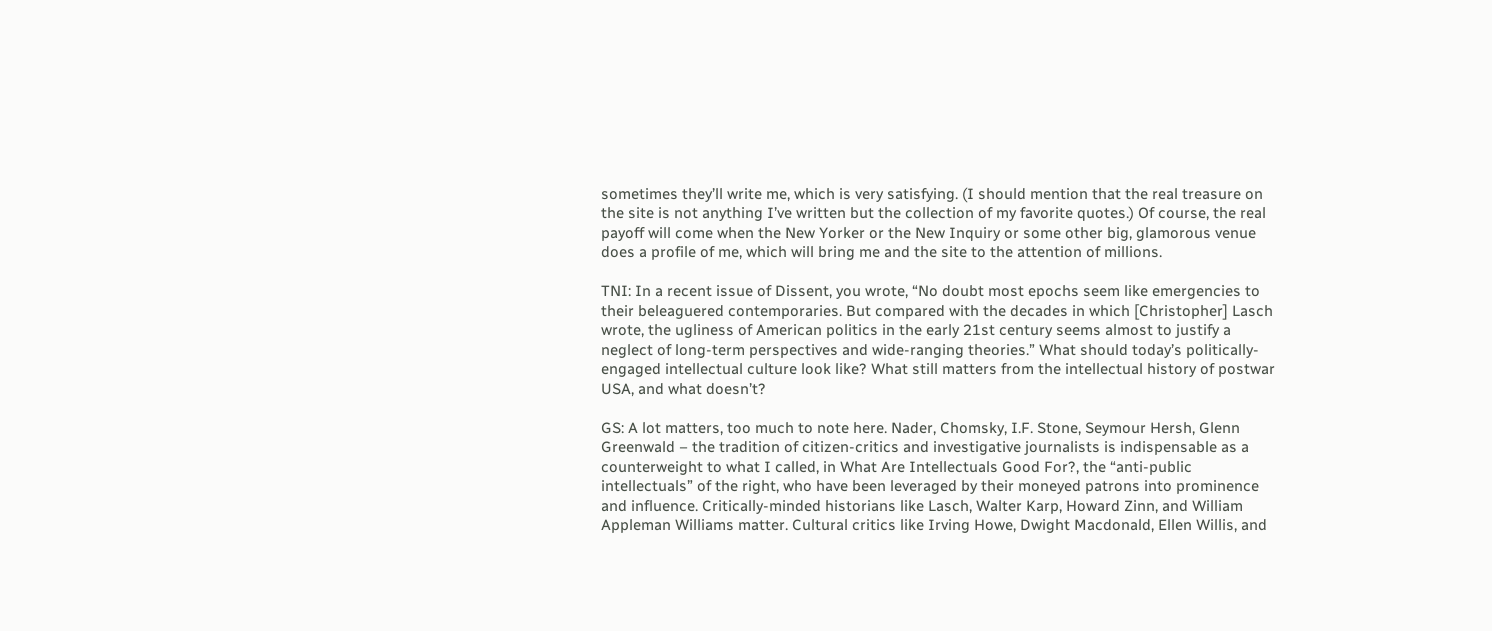sometimes they’ll write me, which is very satisfying. (I should mention that the real treasure on the site is not anything I’ve written but the collection of my favorite quotes.) Of course, the real payoff will come when the New Yorker or the New Inquiry or some other big, glamorous venue does a profile of me, which will bring me and the site to the attention of millions.

TNI: In a recent issue of Dissent, you wrote, “No doubt most epochs seem like emergencies to their beleaguered contemporaries. But compared with the decades in which [Christopher] Lasch wrote, the ugliness of American politics in the early 21st century seems almost to justify a neglect of long-term perspectives and wide-ranging theories.” What should today’s politically-engaged intellectual culture look like? What still matters from the intellectual history of postwar USA, and what doesn’t?

GS: A lot matters, too much to note here. Nader, Chomsky, I.F. Stone, Seymour Hersh, Glenn Greenwald – the tradition of citizen-critics and investigative journalists is indispensable as a counterweight to what I called, in What Are Intellectuals Good For?, the “anti-public intellectuals” of the right, who have been leveraged by their moneyed patrons into prominence and influence. Critically-minded historians like Lasch, Walter Karp, Howard Zinn, and William Appleman Williams matter. Cultural critics like Irving Howe, Dwight Macdonald, Ellen Willis, and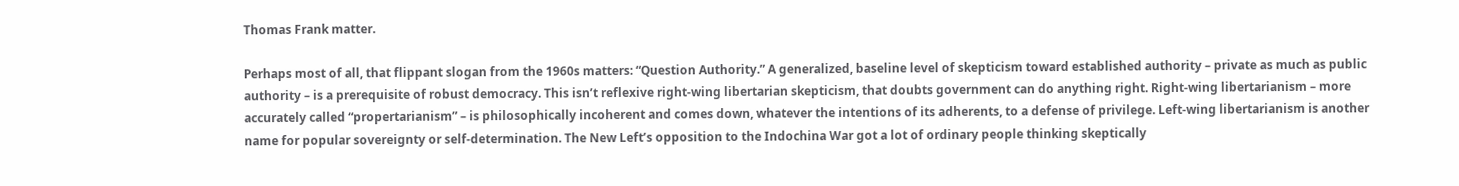Thomas Frank matter.

Perhaps most of all, that flippant slogan from the 1960s matters: “Question Authority.” A generalized, baseline level of skepticism toward established authority – private as much as public authority – is a prerequisite of robust democracy. This isn’t reflexive right-wing libertarian skepticism, that doubts government can do anything right. Right-wing libertarianism – more accurately called “propertarianism” – is philosophically incoherent and comes down, whatever the intentions of its adherents, to a defense of privilege. Left-wing libertarianism is another name for popular sovereignty or self-determination. The New Left’s opposition to the Indochina War got a lot of ordinary people thinking skeptically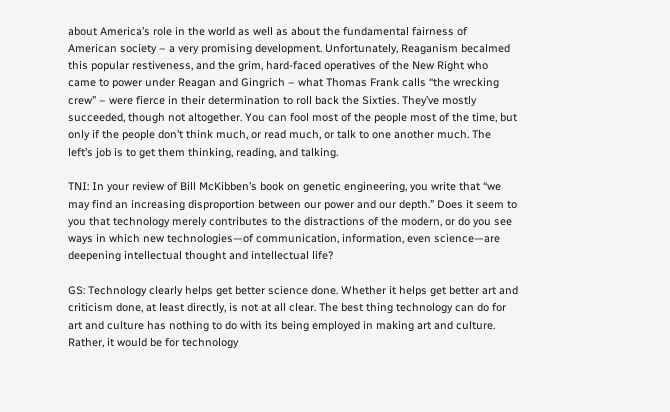about America’s role in the world as well as about the fundamental fairness of American society – a very promising development. Unfortunately, Reaganism becalmed this popular restiveness, and the grim, hard-faced operatives of the New Right who came to power under Reagan and Gingrich – what Thomas Frank calls “the wrecking crew” – were fierce in their determination to roll back the Sixties. They’ve mostly succeeded, though not altogether. You can fool most of the people most of the time, but only if the people don’t think much, or read much, or talk to one another much. The left’s job is to get them thinking, reading, and talking.

TNI: In your review of Bill McKibben’s book on genetic engineering, you write that “we may find an increasing disproportion between our power and our depth.” Does it seem to you that technology merely contributes to the distractions of the modern, or do you see ways in which new technologies—of communication, information, even science—are deepening intellectual thought and intellectual life?

GS: Technology clearly helps get better science done. Whether it helps get better art and criticism done, at least directly, is not at all clear. The best thing technology can do for art and culture has nothing to do with its being employed in making art and culture. Rather, it would be for technology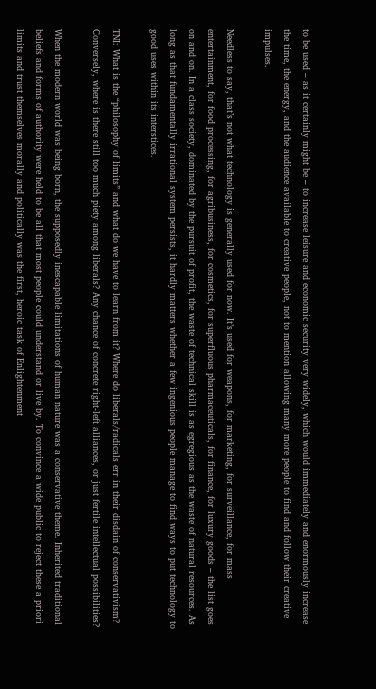to be used – as it certainly might be – to increase leisure and economic security very widely, which would immediately and enormously increase the time, the energy, and the audience available to creative people, not to mention allowing many more people to find and follow their creative impulses.

Needless to say, that’s not what technology is generally used for now. It’s used for weapons, for marketing, for surveillance, for mass entertainment, for food processing, for agribusiness, for cosmetics, for superfluous pharmaceuticals, for finance, for luxury goods – the list goes on and on. In a class society, dominated by the pursuit of profit, the waste of technical skill is as egregious as the waste of natural resources. As long as that fundamentally irrational system persists, it hardly matters whether a few ingenious people manage to find ways to put technology to good uses within its interstices.

TNI: What is the “philosophy of limits” and what do we have to learn from it? Where do liberals/radicals err in their disdain of conservativism? Conversely, where is there still too much piety among liberals? Any chance of concrete right-left alliances, or just fertile intellectual possibilities?

When the modern world was being born, the supposedly inescapable limitations of human nature was a conservative theme. Inherited traditional beliefs and forms of authority were held to be all that most people could understand or live by. To convince a wide public to reject these a priori limits and trust themselves morally and politically was the first, heroic task of Enlightenment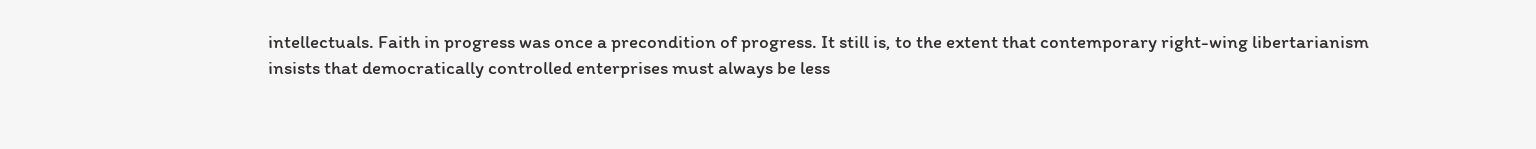intellectuals. Faith in progress was once a precondition of progress. It still is, to the extent that contemporary right-wing libertarianism insists that democratically controlled enterprises must always be less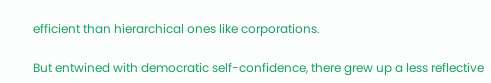efficient than hierarchical ones like corporations.

But entwined with democratic self-confidence, there grew up a less reflective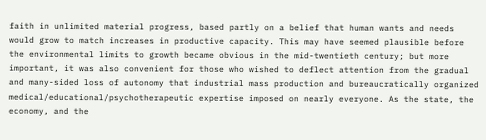faith in unlimited material progress, based partly on a belief that human wants and needs would grow to match increases in productive capacity. This may have seemed plausible before the environmental limits to growth became obvious in the mid-twentieth century; but more important, it was also convenient for those who wished to deflect attention from the gradual and many-sided loss of autonomy that industrial mass production and bureaucratically organized medical/educational/psychotherapeutic expertise imposed on nearly everyone. As the state, the economy, and the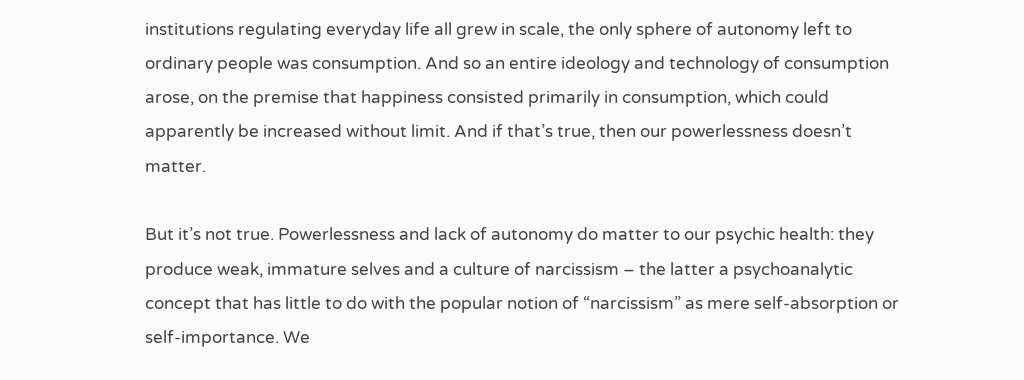institutions regulating everyday life all grew in scale, the only sphere of autonomy left to ordinary people was consumption. And so an entire ideology and technology of consumption arose, on the premise that happiness consisted primarily in consumption, which could apparently be increased without limit. And if that’s true, then our powerlessness doesn’t matter.

But it’s not true. Powerlessness and lack of autonomy do matter to our psychic health: they produce weak, immature selves and a culture of narcissism – the latter a psychoanalytic concept that has little to do with the popular notion of “narcissism” as mere self-absorption or self-importance. We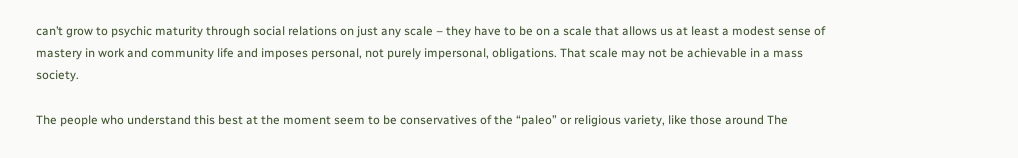can’t grow to psychic maturity through social relations on just any scale – they have to be on a scale that allows us at least a modest sense of mastery in work and community life and imposes personal, not purely impersonal, obligations. That scale may not be achievable in a mass society.

The people who understand this best at the moment seem to be conservatives of the “paleo” or religious variety, like those around The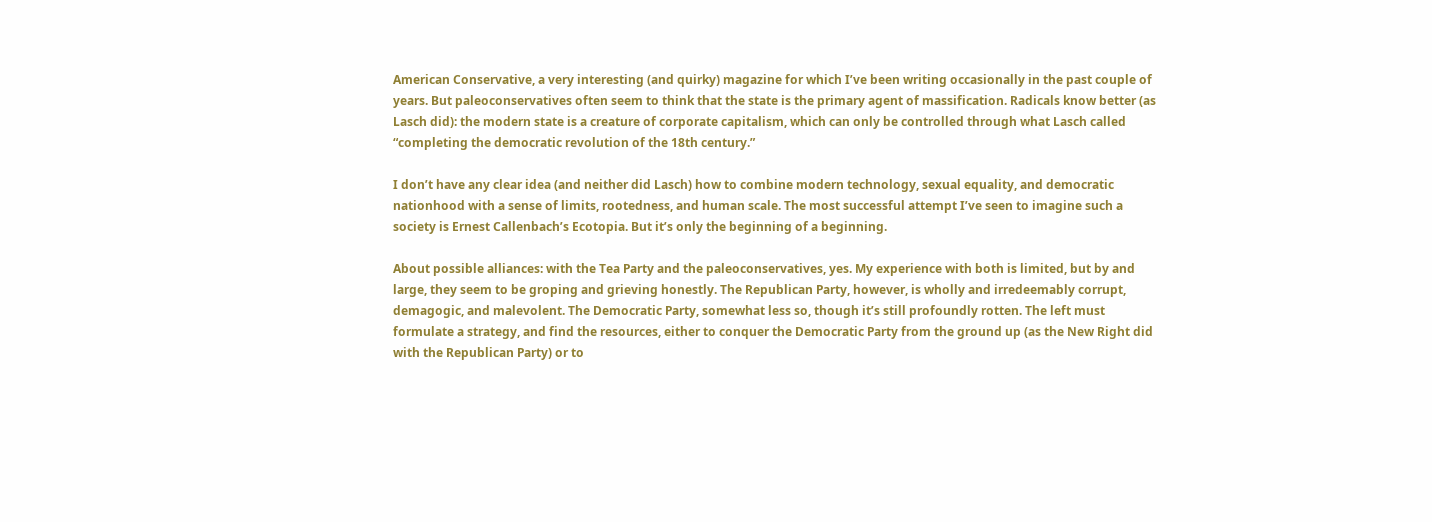American Conservative, a very interesting (and quirky) magazine for which I’ve been writing occasionally in the past couple of years. But paleoconservatives often seem to think that the state is the primary agent of massification. Radicals know better (as Lasch did): the modern state is a creature of corporate capitalism, which can only be controlled through what Lasch called “completing the democratic revolution of the 18th century.”

I don’t have any clear idea (and neither did Lasch) how to combine modern technology, sexual equality, and democratic nationhood with a sense of limits, rootedness, and human scale. The most successful attempt I’ve seen to imagine such a society is Ernest Callenbach’s Ecotopia. But it’s only the beginning of a beginning.

About possible alliances: with the Tea Party and the paleoconservatives, yes. My experience with both is limited, but by and large, they seem to be groping and grieving honestly. The Republican Party, however, is wholly and irredeemably corrupt, demagogic, and malevolent. The Democratic Party, somewhat less so, though it’s still profoundly rotten. The left must formulate a strategy, and find the resources, either to conquer the Democratic Party from the ground up (as the New Right did with the Republican Party) or to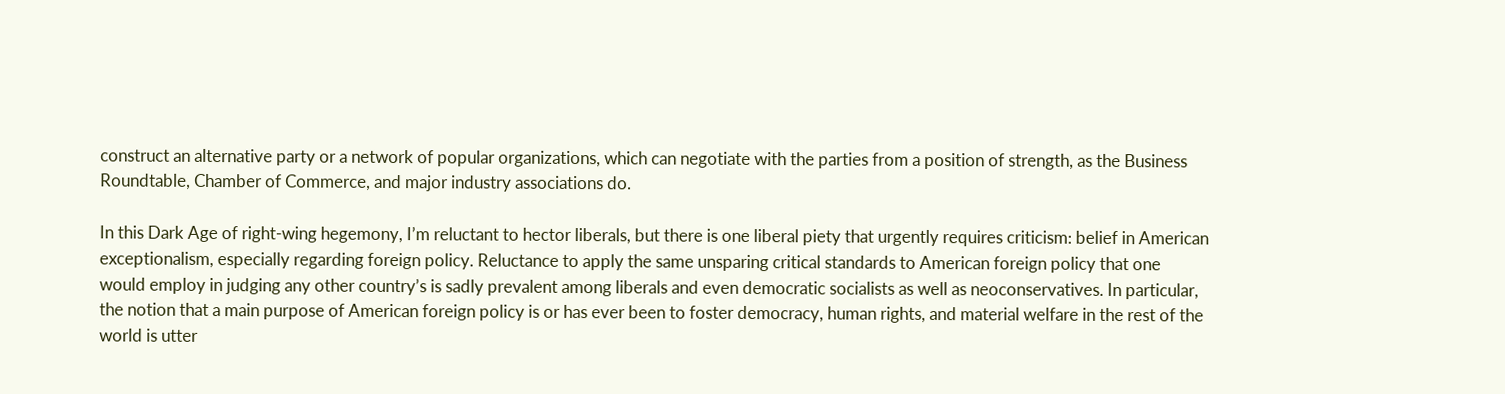construct an alternative party or a network of popular organizations, which can negotiate with the parties from a position of strength, as the Business Roundtable, Chamber of Commerce, and major industry associations do.

In this Dark Age of right-wing hegemony, I’m reluctant to hector liberals, but there is one liberal piety that urgently requires criticism: belief in American exceptionalism, especially regarding foreign policy. Reluctance to apply the same unsparing critical standards to American foreign policy that one would employ in judging any other country’s is sadly prevalent among liberals and even democratic socialists as well as neoconservatives. In particular, the notion that a main purpose of American foreign policy is or has ever been to foster democracy, human rights, and material welfare in the rest of the world is utter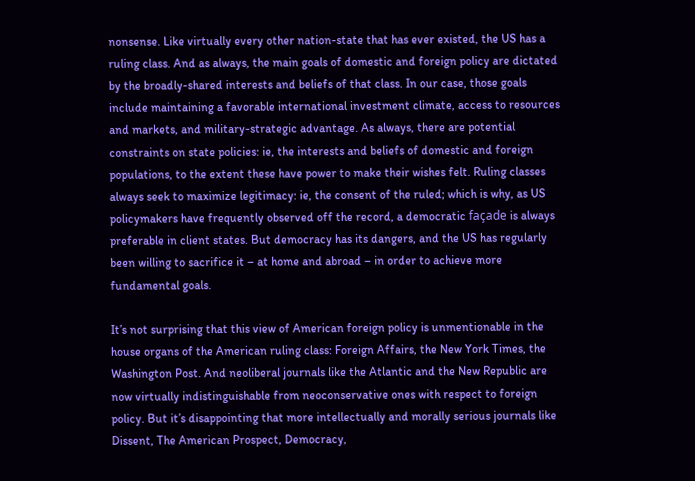nonsense. Like virtually every other nation-state that has ever existed, the US has a ruling class. And as always, the main goals of domestic and foreign policy are dictated by the broadly-shared interests and beliefs of that class. In our case, those goals include maintaining a favorable international investment climate, access to resources and markets, and military-strategic advantage. As always, there are potential constraints on state policies: ie, the interests and beliefs of domestic and foreign populations, to the extent these have power to make their wishes felt. Ruling classes always seek to maximize legitimacy: ie, the consent of the ruled; which is why, as US policymakers have frequently observed off the record, a democratic façade is always preferable in client states. But democracy has its dangers, and the US has regularly been willing to sacrifice it – at home and abroad – in order to achieve more fundamental goals.

It’s not surprising that this view of American foreign policy is unmentionable in the house organs of the American ruling class: Foreign Affairs, the New York Times, the Washington Post. And neoliberal journals like the Atlantic and the New Republic are now virtually indistinguishable from neoconservative ones with respect to foreign policy. But it’s disappointing that more intellectually and morally serious journals like Dissent, The American Prospect, Democracy,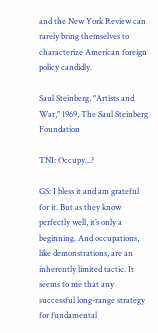and the New York Review can rarely bring themselves to characterize American foreign policy candidly.

Saul Steinberg, "Artists and War," 1969, The Saul Steinberg Foundation

TNI: Occupy...?

GS: I bless it and am grateful for it. But as they know perfectly well, it’s only a beginning. And occupations, like demonstrations, are an inherently limited tactic. It seems to me that any successful long-range strategy for fundamental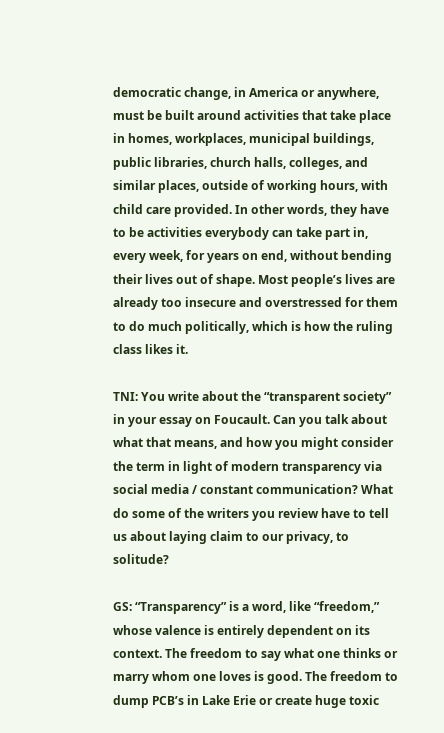democratic change, in America or anywhere, must be built around activities that take place in homes, workplaces, municipal buildings, public libraries, church halls, colleges, and similar places, outside of working hours, with child care provided. In other words, they have to be activities everybody can take part in, every week, for years on end, without bending their lives out of shape. Most people’s lives are already too insecure and overstressed for them to do much politically, which is how the ruling class likes it.

TNI: You write about the “transparent society” in your essay on Foucault. Can you talk about what that means, and how you might consider the term in light of modern transparency via social media / constant communication? What do some of the writers you review have to tell us about laying claim to our privacy, to solitude?

GS: “Transparency” is a word, like “freedom,” whose valence is entirely dependent on its context. The freedom to say what one thinks or marry whom one loves is good. The freedom to dump PCB’s in Lake Erie or create huge toxic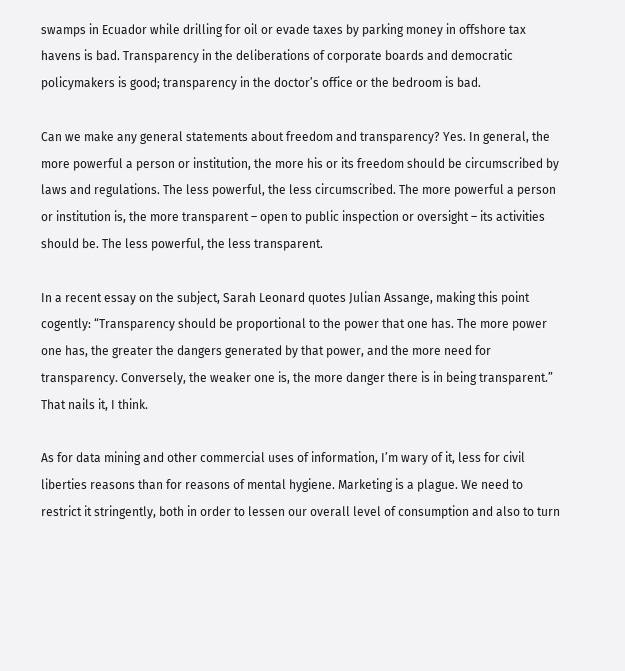swamps in Ecuador while drilling for oil or evade taxes by parking money in offshore tax havens is bad. Transparency in the deliberations of corporate boards and democratic policymakers is good; transparency in the doctor’s office or the bedroom is bad.

Can we make any general statements about freedom and transparency? Yes. In general, the more powerful a person or institution, the more his or its freedom should be circumscribed by laws and regulations. The less powerful, the less circumscribed. The more powerful a person or institution is, the more transparent – open to public inspection or oversight – its activities should be. The less powerful, the less transparent.

In a recent essay on the subject, Sarah Leonard quotes Julian Assange, making this point cogently: “Transparency should be proportional to the power that one has. The more power one has, the greater the dangers generated by that power, and the more need for transparency. Conversely, the weaker one is, the more danger there is in being transparent.” That nails it, I think.

As for data mining and other commercial uses of information, I’m wary of it, less for civil liberties reasons than for reasons of mental hygiene. Marketing is a plague. We need to restrict it stringently, both in order to lessen our overall level of consumption and also to turn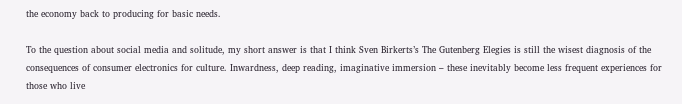the economy back to producing for basic needs.

To the question about social media and solitude, my short answer is that I think Sven Birkerts’s The Gutenberg Elegies is still the wisest diagnosis of the consequences of consumer electronics for culture. Inwardness, deep reading, imaginative immersion – these inevitably become less frequent experiences for those who live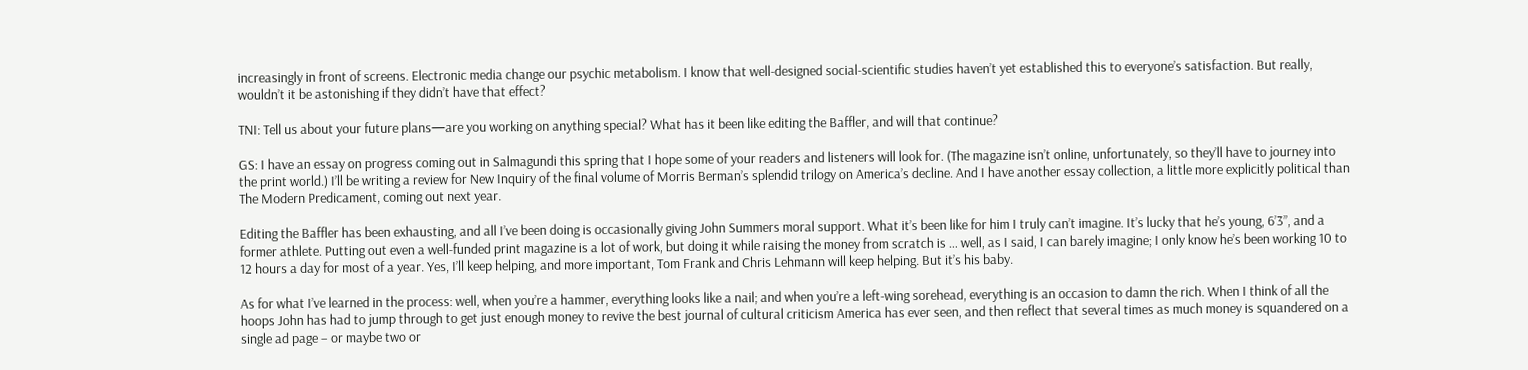increasingly in front of screens. Electronic media change our psychic metabolism. I know that well-designed social-scientific studies haven’t yet established this to everyone’s satisfaction. But really, wouldn’t it be astonishing if they didn’t have that effect?

TNI: Tell us about your future plans—are you working on anything special? What has it been like editing the Baffler, and will that continue?

GS: I have an essay on progress coming out in Salmagundi this spring that I hope some of your readers and listeners will look for. (The magazine isn’t online, unfortunately, so they’ll have to journey into the print world.) I’ll be writing a review for New Inquiry of the final volume of Morris Berman’s splendid trilogy on America’s decline. And I have another essay collection, a little more explicitly political than The Modern Predicament, coming out next year.

Editing the Baffler has been exhausting, and all I’ve been doing is occasionally giving John Summers moral support. What it’s been like for him I truly can’t imagine. It’s lucky that he’s young, 6’3”, and a former athlete. Putting out even a well-funded print magazine is a lot of work, but doing it while raising the money from scratch is … well, as I said, I can barely imagine; I only know he’s been working 10 to 12 hours a day for most of a year. Yes, I’ll keep helping, and more important, Tom Frank and Chris Lehmann will keep helping. But it’s his baby.

As for what I’ve learned in the process: well, when you’re a hammer, everything looks like a nail; and when you’re a left-wing sorehead, everything is an occasion to damn the rich. When I think of all the hoops John has had to jump through to get just enough money to revive the best journal of cultural criticism America has ever seen, and then reflect that several times as much money is squandered on a single ad page – or maybe two or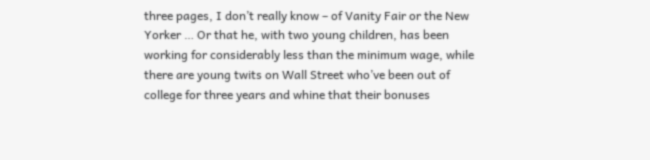three pages, I don’t really know – of Vanity Fair or the New Yorker … Or that he, with two young children, has been working for considerably less than the minimum wage, while there are young twits on Wall Street who’ve been out of college for three years and whine that their bonuses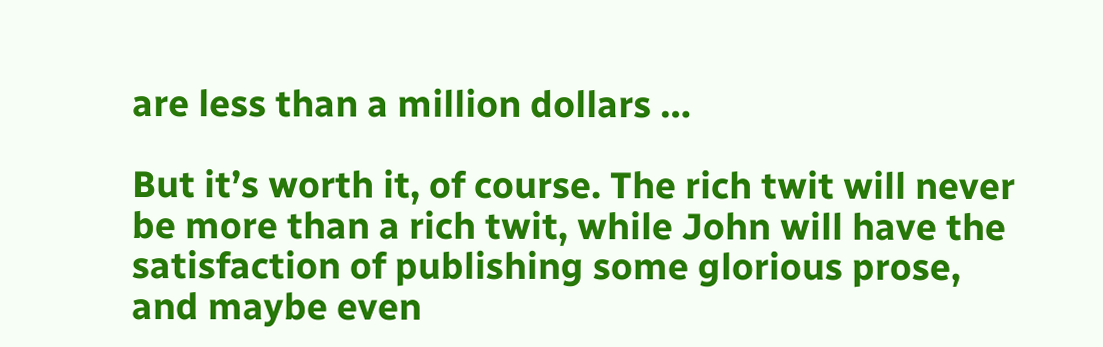are less than a million dollars …

But it’s worth it, of course. The rich twit will never be more than a rich twit, while John will have the satisfaction of publishing some glorious prose, and maybe even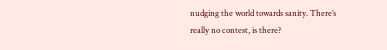nudging the world towards sanity. There’s really no contest, is there?